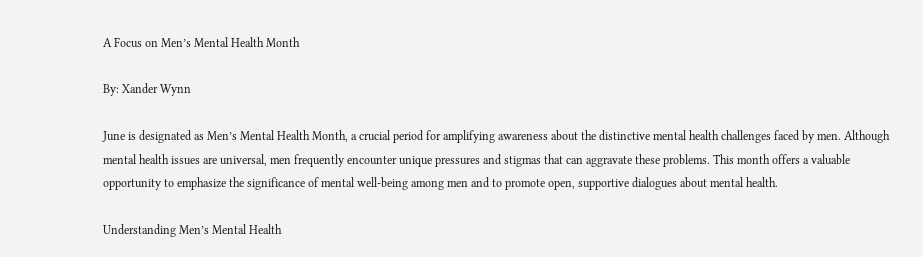A Focus on Men’s Mental Health Month

By: Xander Wynn

June is designated as Men’s Mental Health Month, a crucial period for amplifying awareness about the distinctive mental health challenges faced by men. Although mental health issues are universal, men frequently encounter unique pressures and stigmas that can aggravate these problems. This month offers a valuable opportunity to emphasize the significance of mental well-being among men and to promote open, supportive dialogues about mental health.

Understanding Men’s Mental Health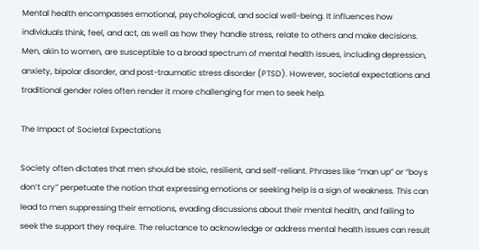Mental health encompasses emotional, psychological, and social well-being. It influences how individuals think, feel, and act, as well as how they handle stress, relate to others and make decisions. Men, akin to women, are susceptible to a broad spectrum of mental health issues, including depression, anxiety, bipolar disorder, and post-traumatic stress disorder (PTSD). However, societal expectations and traditional gender roles often render it more challenging for men to seek help.

The Impact of Societal Expectations

Society often dictates that men should be stoic, resilient, and self-reliant. Phrases like “man up” or “boys don’t cry” perpetuate the notion that expressing emotions or seeking help is a sign of weakness. This can lead to men suppressing their emotions, evading discussions about their mental health, and failing to seek the support they require. The reluctance to acknowledge or address mental health issues can result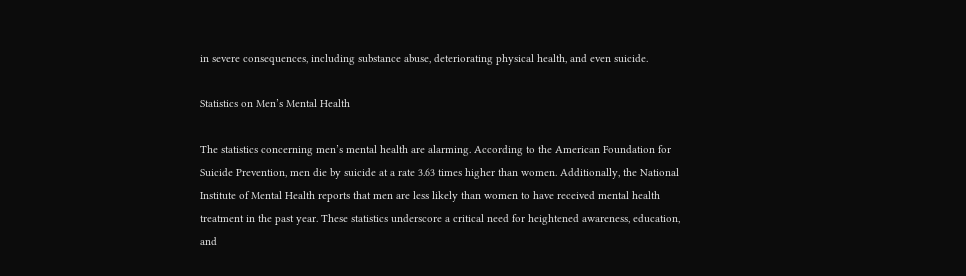in severe consequences, including substance abuse, deteriorating physical health, and even suicide.

Statistics on Men’s Mental Health

The statistics concerning men’s mental health are alarming. According to the American Foundation for Suicide Prevention, men die by suicide at a rate 3.63 times higher than women. Additionally, the National Institute of Mental Health reports that men are less likely than women to have received mental health treatment in the past year. These statistics underscore a critical need for heightened awareness, education, and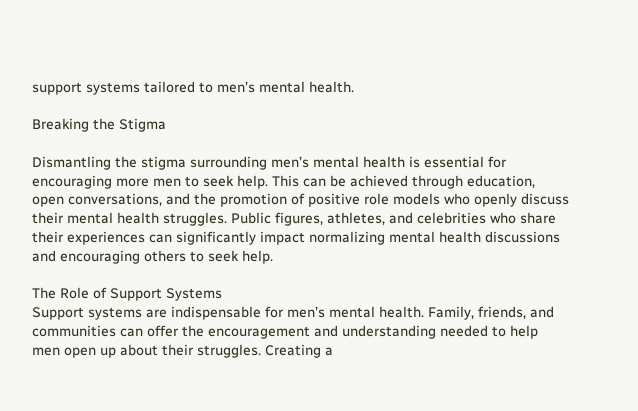support systems tailored to men’s mental health.

Breaking the Stigma

Dismantling the stigma surrounding men’s mental health is essential for encouraging more men to seek help. This can be achieved through education, open conversations, and the promotion of positive role models who openly discuss their mental health struggles. Public figures, athletes, and celebrities who share their experiences can significantly impact normalizing mental health discussions and encouraging others to seek help.

The Role of Support Systems
Support systems are indispensable for men’s mental health. Family, friends, and communities can offer the encouragement and understanding needed to help men open up about their struggles. Creating a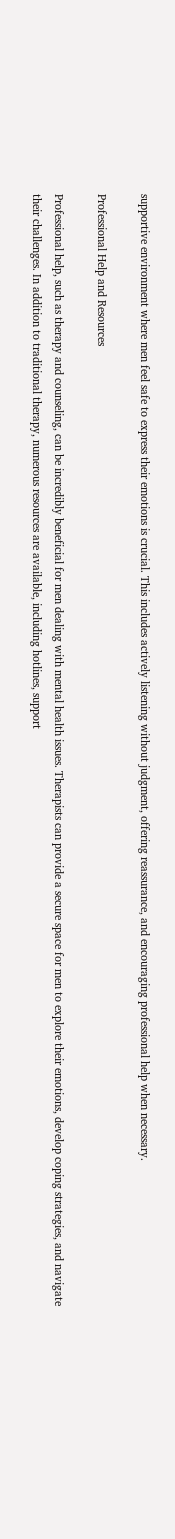supportive environment where men feel safe to express their emotions is crucial. This includes actively listening without judgment, offering reassurance, and encouraging professional help when necessary.

Professional Help and Resources

Professional help, such as therapy and counseling, can be incredibly beneficial for men dealing with mental health issues. Therapists can provide a secure space for men to explore their emotions, develop coping strategies, and navigate their challenges. In addition to traditional therapy, numerous resources are available, including hotlines, support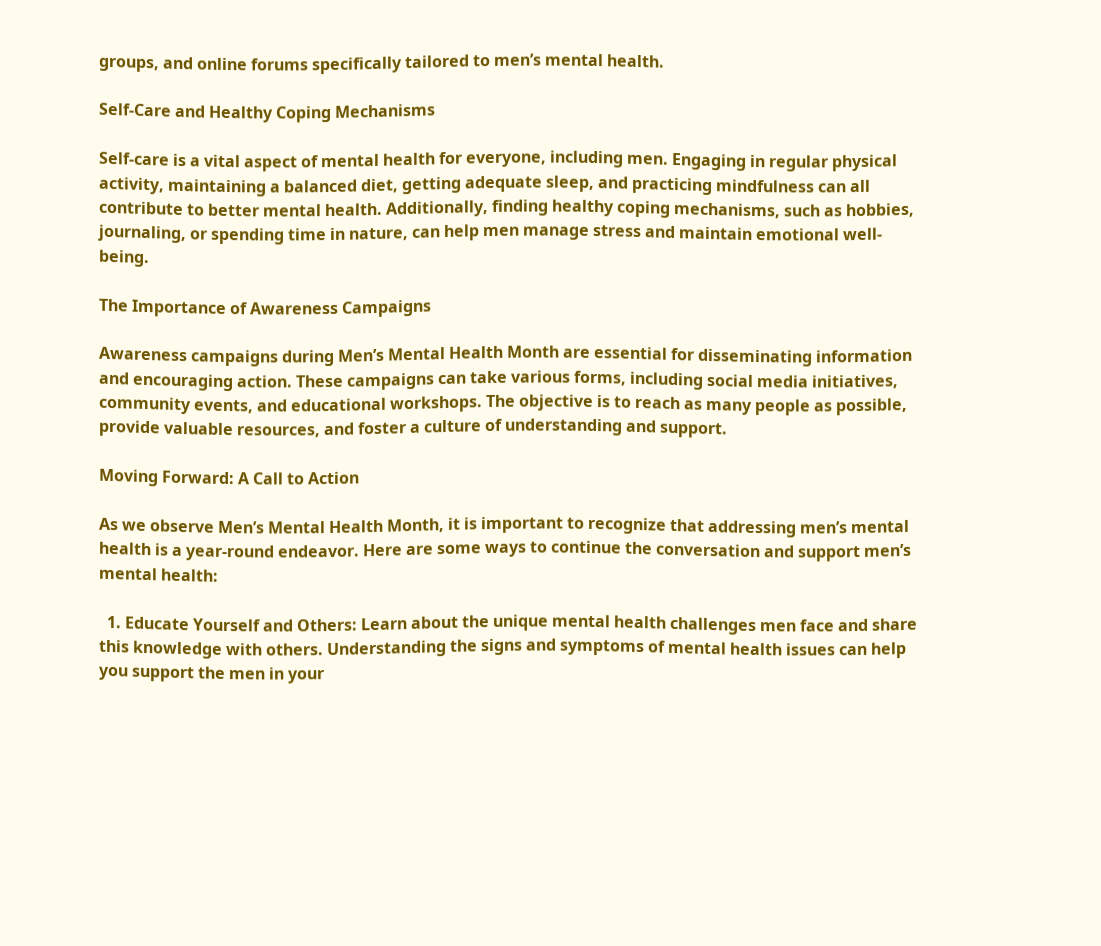groups, and online forums specifically tailored to men’s mental health.

Self-Care and Healthy Coping Mechanisms

Self-care is a vital aspect of mental health for everyone, including men. Engaging in regular physical activity, maintaining a balanced diet, getting adequate sleep, and practicing mindfulness can all contribute to better mental health. Additionally, finding healthy coping mechanisms, such as hobbies, journaling, or spending time in nature, can help men manage stress and maintain emotional well-being.

The Importance of Awareness Campaigns

Awareness campaigns during Men’s Mental Health Month are essential for disseminating information and encouraging action. These campaigns can take various forms, including social media initiatives, community events, and educational workshops. The objective is to reach as many people as possible, provide valuable resources, and foster a culture of understanding and support.

Moving Forward: A Call to Action

As we observe Men’s Mental Health Month, it is important to recognize that addressing men’s mental health is a year-round endeavor. Here are some ways to continue the conversation and support men’s mental health:

  1. Educate Yourself and Others: Learn about the unique mental health challenges men face and share this knowledge with others. Understanding the signs and symptoms of mental health issues can help you support the men in your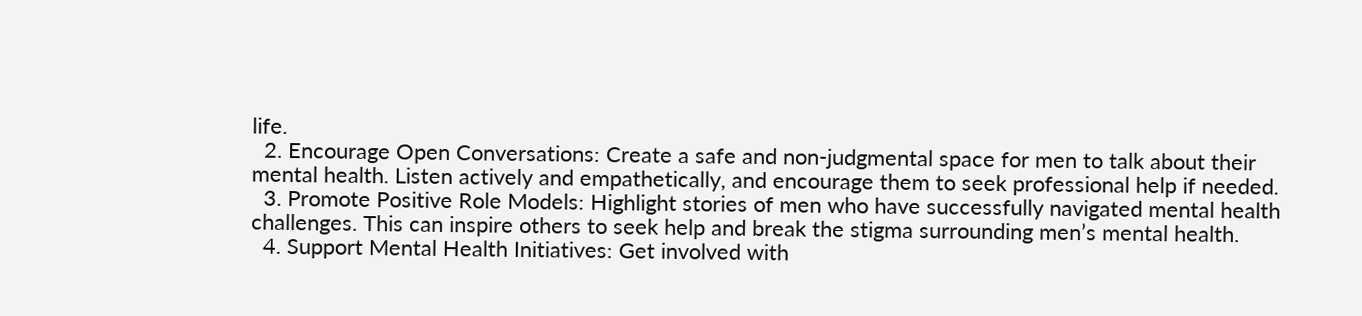life.
  2. Encourage Open Conversations: Create a safe and non-judgmental space for men to talk about their mental health. Listen actively and empathetically, and encourage them to seek professional help if needed.
  3. Promote Positive Role Models: Highlight stories of men who have successfully navigated mental health challenges. This can inspire others to seek help and break the stigma surrounding men’s mental health.
  4. Support Mental Health Initiatives: Get involved with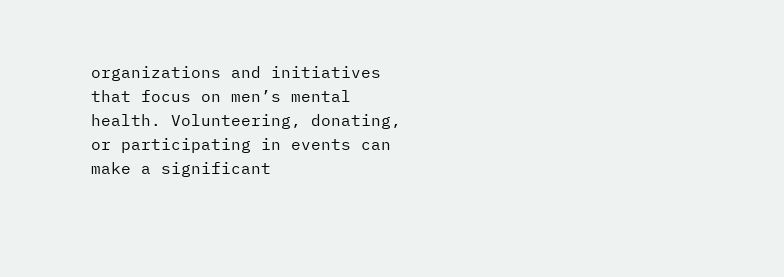organizations and initiatives that focus on men’s mental health. Volunteering, donating, or participating in events can make a significant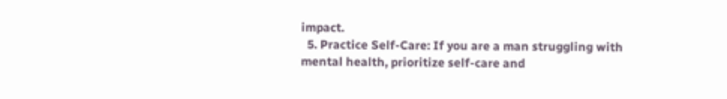impact.
  5. Practice Self-Care: If you are a man struggling with mental health, prioritize self-care and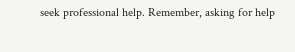seek professional help. Remember, asking for help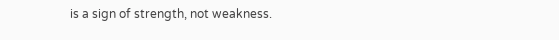is a sign of strength, not weakness.